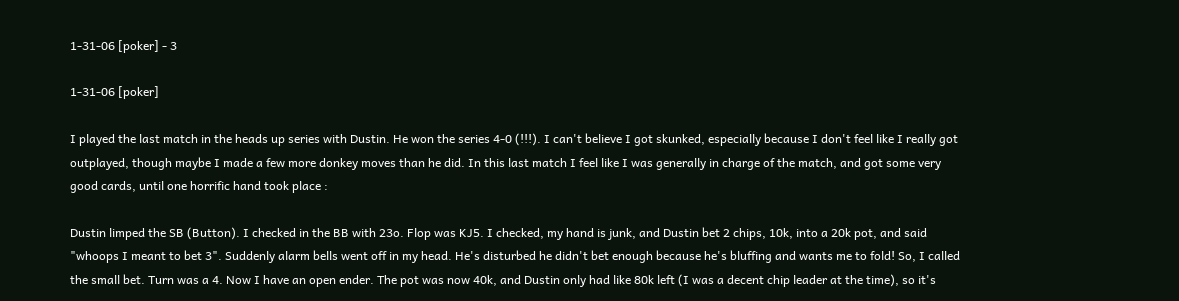1-31-06 [poker] - 3

1-31-06 [poker]

I played the last match in the heads up series with Dustin. He won the series 4-0 (!!!). I can't believe I got skunked, especially because I don't feel like I really got outplayed, though maybe I made a few more donkey moves than he did. In this last match I feel like I was generally in charge of the match, and got some very good cards, until one horrific hand took place :

Dustin limped the SB (Button). I checked in the BB with 23o. Flop was KJ5. I checked, my hand is junk, and Dustin bet 2 chips, 10k, into a 20k pot, and said "whoops I meant to bet 3". Suddenly alarm bells went off in my head. He's disturbed he didn't bet enough because he's bluffing and wants me to fold! So, I called the small bet. Turn was a 4. Now I have an open ender. The pot was now 40k, and Dustin only had like 80k left (I was a decent chip leader at the time), so it's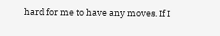hard for me to have any moves. If I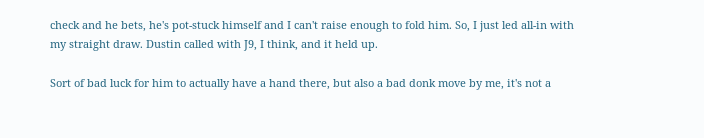check and he bets, he's pot-stuck himself and I can't raise enough to fold him. So, I just led all-in with my straight draw. Dustin called with J9, I think, and it held up.

Sort of bad luck for him to actually have a hand there, but also a bad donk move by me, it's not a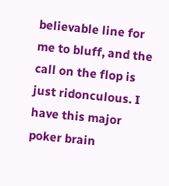believable line for me to bluff, and the call on the flop is just ridonculous. I have this major poker brain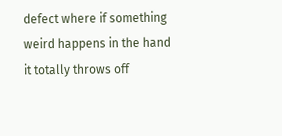defect where if something weird happens in the hand it totally throws off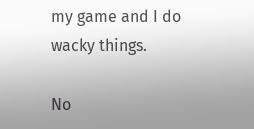my game and I do wacky things.

No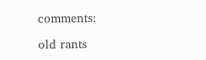comments:

old rants